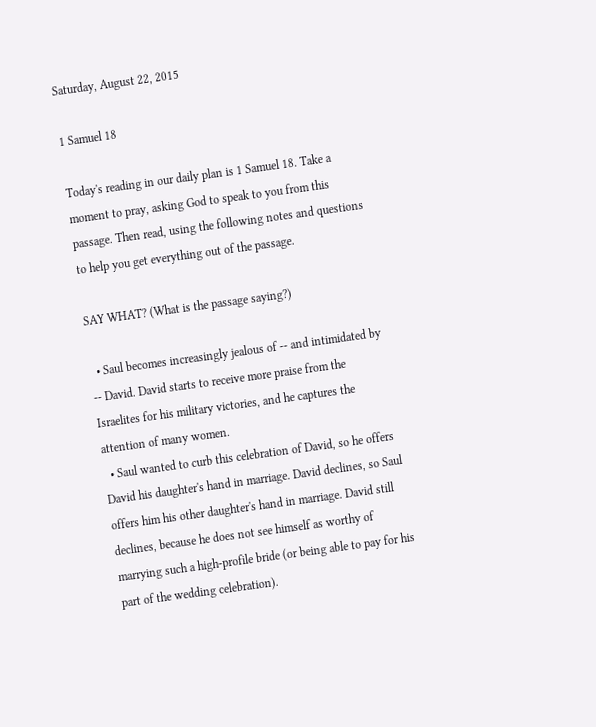Saturday, August 22, 2015

1 Samuel 18

Today's reading in our daily plan is 1 Samuel 18. Take a moment to pray, asking God to speak to you from this passage. Then read, using the following notes and questions to help you get everything out of the passage.

SAY WHAT? (What is the passage saying?)

  • Saul becomes increasingly jealous of -- and intimidated by -- David. David starts to receive more praise from the Israelites for his military victories, and he captures the attention of many women.
  • Saul wanted to curb this celebration of David, so he offers David his daughter's hand in marriage. David declines, so Saul offers him his other daughter's hand in marriage. David still declines, because he does not see himself as worthy of marrying such a high-profile bride (or being able to pay for his part of the wedding celebration).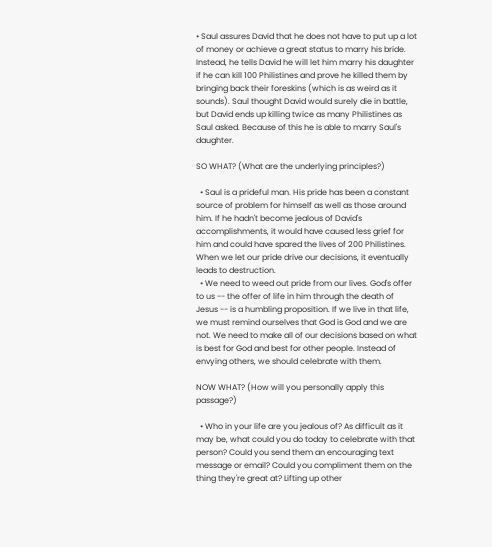• Saul assures David that he does not have to put up a lot of money or achieve a great status to marry his bride. Instead, he tells David he will let him marry his daughter if he can kill 100 Philistines and prove he killed them by bringing back their foreskins (which is as weird as it sounds). Saul thought David would surely die in battle, but David ends up killing twice as many Philistines as Saul asked. Because of this he is able to marry Saul's daughter.

SO WHAT? (What are the underlying principles?)

  • Saul is a prideful man. His pride has been a constant source of problem for himself as well as those around him. If he hadn't become jealous of David's accomplishments, it would have caused less grief for him and could have spared the lives of 200 Philistines. When we let our pride drive our decisions, it eventually leads to destruction.
  • We need to weed out pride from our lives. God's offer to us -- the offer of life in him through the death of Jesus -- is a humbling proposition. If we live in that life, we must remind ourselves that God is God and we are not. We need to make all of our decisions based on what is best for God and best for other people. Instead of envying others, we should celebrate with them.

NOW WHAT? (How will you personally apply this passage?)

  • Who in your life are you jealous of? As difficult as it may be, what could you do today to celebrate with that person? Could you send them an encouraging text message or email? Could you compliment them on the thing they're great at? Lifting up other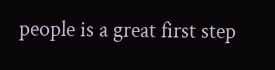people is a great first step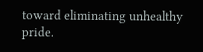toward eliminating unhealthy pride.